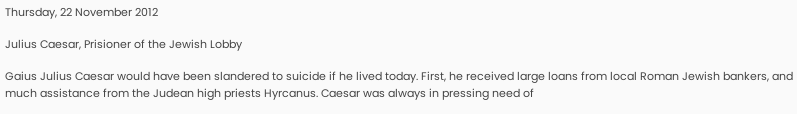Thursday, 22 November 2012

Julius Caesar, Prisioner of the Jewish Lobby

Gaius Julius Caesar would have been slandered to suicide if he lived today. First, he received large loans from local Roman Jewish bankers, and much assistance from the Judean high priests Hyrcanus. Caesar was always in pressing need of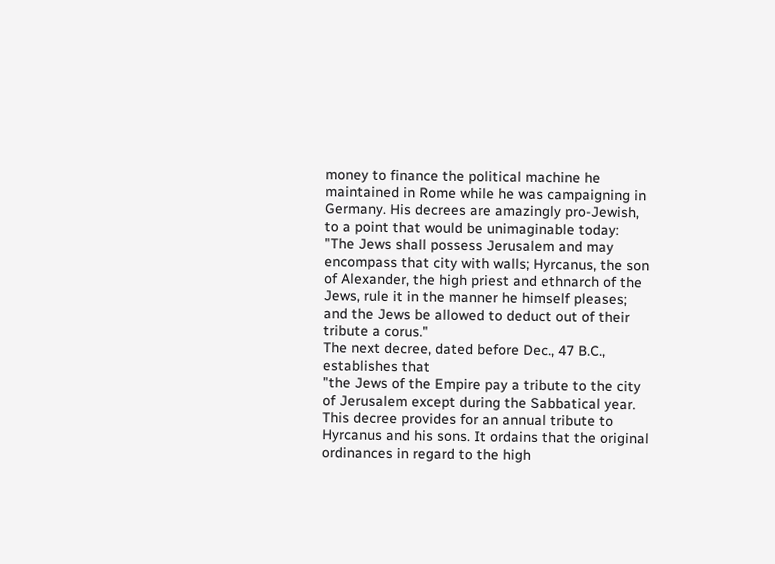money to finance the political machine he maintained in Rome while he was campaigning in Germany. His decrees are amazingly pro-Jewish, to a point that would be unimaginable today:
"The Jews shall possess Jerusalem and may encompass that city with walls; Hyrcanus, the son of Alexander, the high priest and ethnarch of the Jews, rule it in the manner he himself pleases; and the Jews be allowed to deduct out of their tribute a corus."
The next decree, dated before Dec., 47 B.C., establishes that
"the Jews of the Empire pay a tribute to the city of Jerusalem except during the Sabbatical year. This decree provides for an annual tribute to Hyrcanus and his sons. It ordains that the original ordinances in regard to the high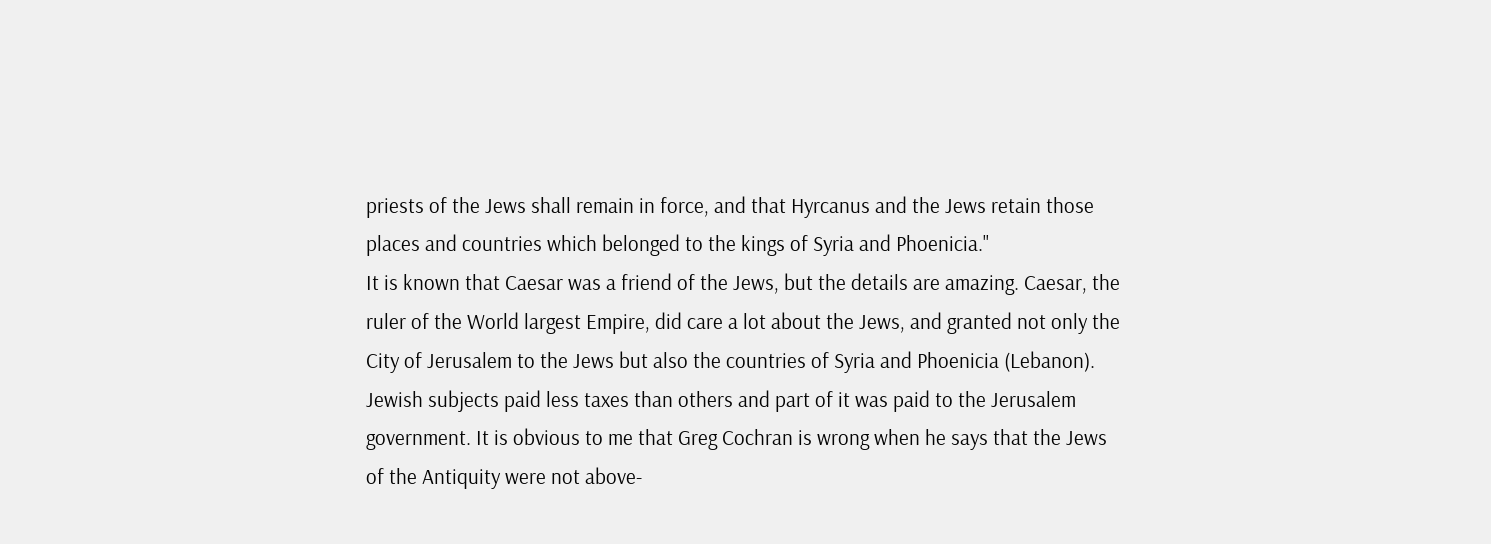priests of the Jews shall remain in force, and that Hyrcanus and the Jews retain those places and countries which belonged to the kings of Syria and Phoenicia."
It is known that Caesar was a friend of the Jews, but the details are amazing. Caesar, the ruler of the World largest Empire, did care a lot about the Jews, and granted not only the City of Jerusalem to the Jews but also the countries of Syria and Phoenicia (Lebanon). Jewish subjects paid less taxes than others and part of it was paid to the Jerusalem government. It is obvious to me that Greg Cochran is wrong when he says that the Jews of the Antiquity were not above-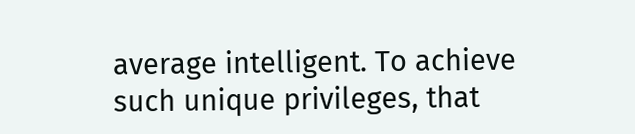average intelligent. To achieve such unique privileges, that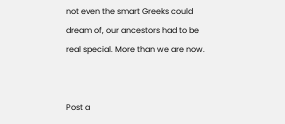not even the smart Greeks could dream of, our ancestors had to be real special. More than we are now.


Post a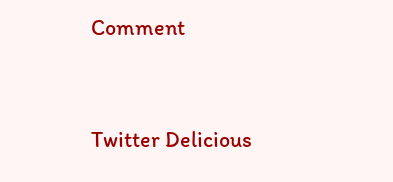Comment


Twitter Delicious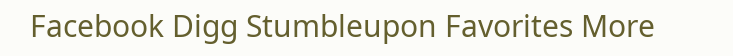Facebook Digg Stumbleupon Favorites More